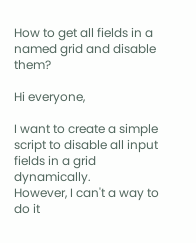How to get all fields in a named grid and disable them?

Hi everyone,

I want to create a simple script to disable all input fields in a grid dynamically.
However, I can't a way to do it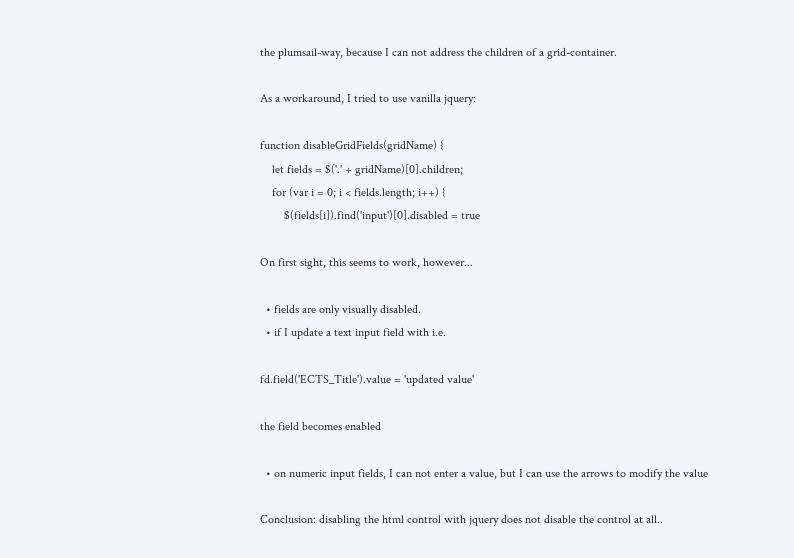the plumsail-way, because I can not address the children of a grid-container.

As a workaround, I tried to use vanilla jquery:

function disableGridFields(gridName) {
    let fields = $('.' + gridName)[0].children;
    for (var i = 0; i < fields.length; i++) {
        $(fields[i]).find('input')[0].disabled = true

On first sight, this seems to work, however...

  • fields are only visually disabled.
  • if I update a text input field with i.e.

fd.field('ECTS_Title').value = 'updated value'

the field becomes enabled

  • on numeric input fields, I can not enter a value, but I can use the arrows to modify the value

Conclusion: disabling the html control with jquery does not disable the control at all..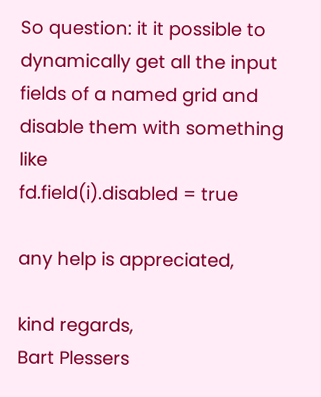So question: it it possible to dynamically get all the input fields of a named grid and disable them with something like
fd.field(i).disabled = true

any help is appreciated,

kind regards,
Bart Plessers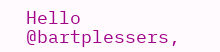Hello @bartplessers,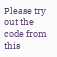Please try out the code from this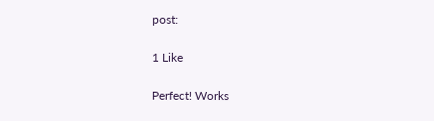post:

1 Like

Perfect! Works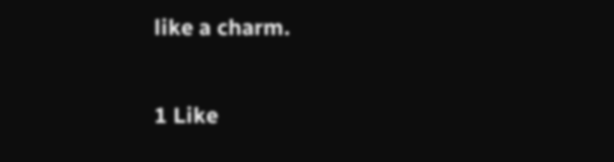like a charm.

1 Like